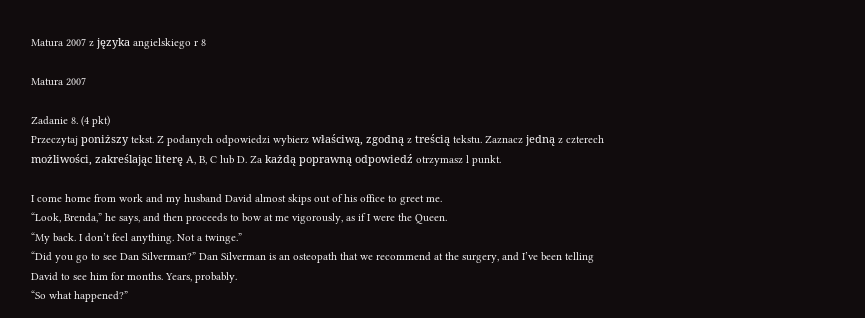Matura 2007 z języka angielskiego r 8

Matura 2007

Zadanie 8. (4 pkt)
Przeczytaj poniższy tekst. Z podanych odpowiedzi wybierz właściwą, zgodną z treścią tekstu. Zaznacz jedną z czterech możliwości, zakreślając literę A, B, C lub D. Za każdą poprawną odpowiedź otrzymasz l punkt.

I come home from work and my husband David almost skips out of his office to greet me.
“Look, Brenda,” he says, and then proceeds to bow at me vigorously, as if I were the Queen.
“My back. I don’t feel anything. Not a twinge.”
“Did you go to see Dan Silverman?” Dan Silverman is an osteopath that we recommend at the surgery, and I’ve been telling David to see him for months. Years, probably.
“So what happened?”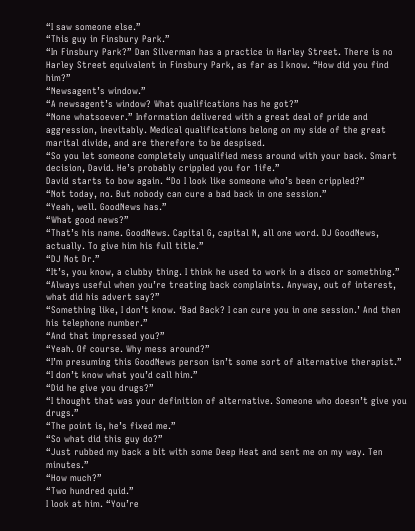“I saw someone else.”
“This guy in Finsbury Park.”
“In Finsbury Park?” Dan Silverman has a practice in Harley Street. There is no Harley Street equivalent in Finsbury Park, as far as I know. “How did you find him?”
“Newsagent’s window.”
“A newsagent’s window? What qualifications has he got?”
“None whatsoever.” Information delivered with a great deal of pride and aggression, inevitably. Medical qualifications belong on my side of the great marital divide, and are therefore to be despised.
“So you let someone completely unqualified mess around with your back. Smart decision, David. He’s probably crippled you for 1ife.”
David starts to bow again. “Do I look like someone who’s been crippled?”
“Not today, no. But nobody can cure a bad back in one session.”
“Yeah, well. GoodNews has.”
“What good news?”
“That’s his name. GoodNews. Capital G, capital N, all one word. DJ GoodNews, actually. To give him his full title.”
“DJ Not Dr.”
“It’s, you know, a clubby thing. I think he used to work in a disco or something.”
“Always useful when you’re treating back complaints. Anyway, out of interest, what did his advert say?”
“Something like, I don’t know. ‘Bad Back? I can cure you in one session.’ And then his telephone number.”
“And that impressed you?”
“Yeah. Of course. Why mess around?”
“I’m presuming this GoodNews person isn’t some sort of alternative therapist.”
“I don’t know what you’d call him.”
“Did he give you drugs?”
“I thought that was your definition of alternative. Someone who doesn’t give you drugs.”
“The point is, he’s fixed me.”
“So what did this guy do?”
“Just rubbed my back a bit with some Deep Heat and sent me on my way. Ten minutes.”
“How much?”
“Two hundred quid.”
I look at him. “You’re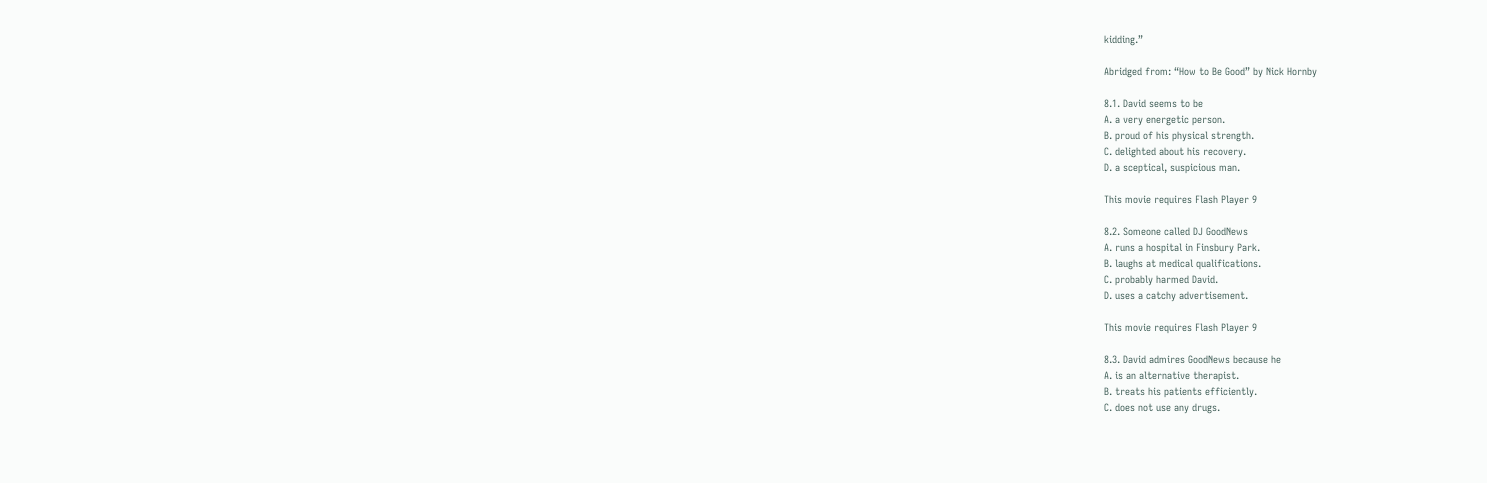kidding.”

Abridged from: “How to Be Good” by Nick Hornby

8.1. David seems to be
A. a very energetic person.
B. proud of his physical strength.
C. delighted about his recovery.
D. a sceptical, suspicious man.

This movie requires Flash Player 9

8.2. Someone called DJ GoodNews
A. runs a hospital in Finsbury Park.
B. laughs at medical qualifications.
C. probably harmed David.
D. uses a catchy advertisement.

This movie requires Flash Player 9

8.3. David admires GoodNews because he
A. is an alternative therapist.
B. treats his patients efficiently.
C. does not use any drugs.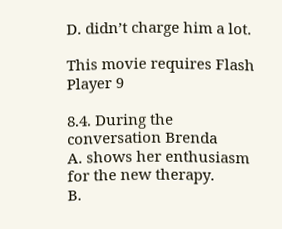D. didn’t charge him a lot.

This movie requires Flash Player 9

8.4. During the conversation Brenda
A. shows her enthusiasm for the new therapy.
B.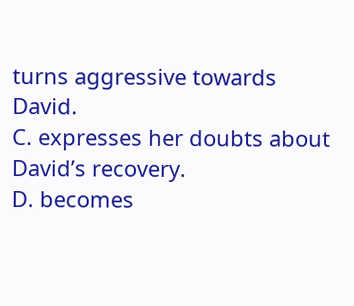turns aggressive towards David.
C. expresses her doubts about David’s recovery.
D. becomes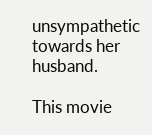unsympathetic towards her husband.

This movie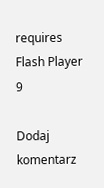requires Flash Player 9

Dodaj komentarz